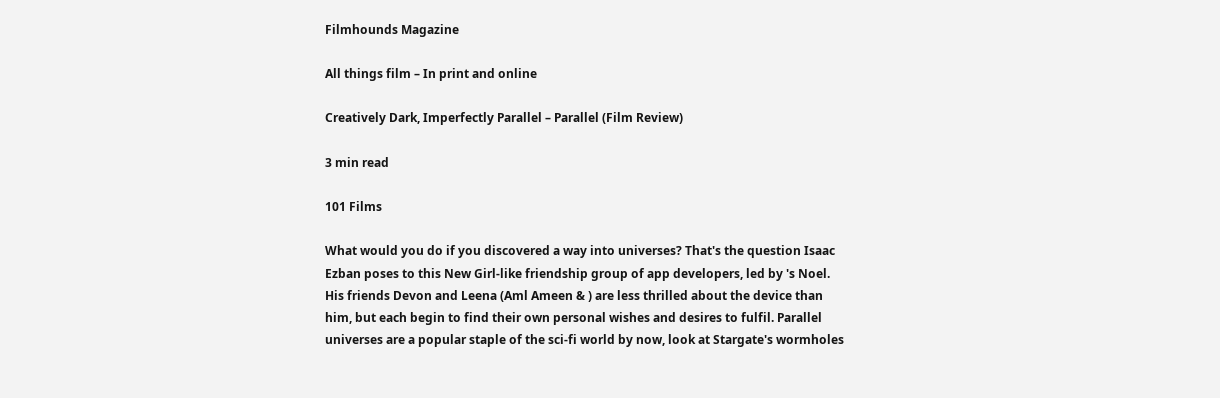Filmhounds Magazine

All things film – In print and online

Creatively Dark, Imperfectly Parallel – Parallel (Film Review)

3 min read

101 Films

What would you do if you discovered a way into universes? That's the question Isaac Ezban poses to this New Girl-like friendship group of app developers, led by 's Noel. His friends Devon and Leena (Aml Ameen & ) are less thrilled about the device than him, but each begin to find their own personal wishes and desires to fulfil. Parallel universes are a popular staple of the sci-fi world by now, look at Stargate's wormholes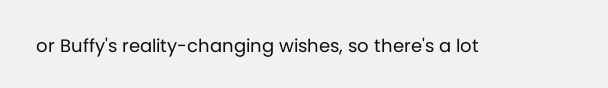or Buffy's reality-changing wishes, so there's a lot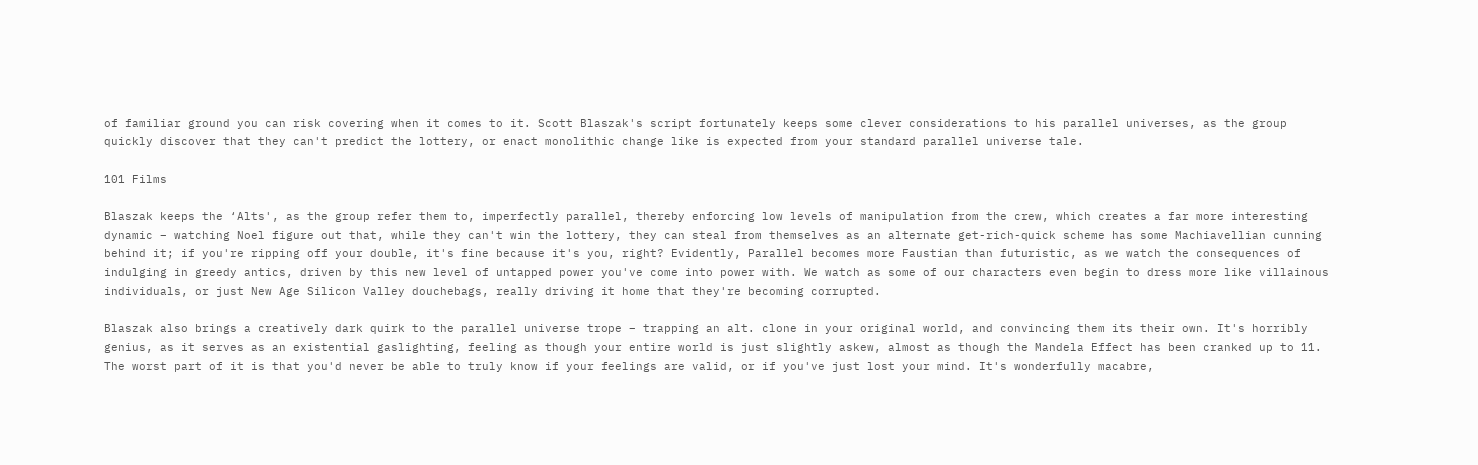of familiar ground you can risk covering when it comes to it. Scott Blaszak's script fortunately keeps some clever considerations to his parallel universes, as the group quickly discover that they can't predict the lottery, or enact monolithic change like is expected from your standard parallel universe tale.

101 Films

Blaszak keeps the ‘Alts', as the group refer them to, imperfectly parallel, thereby enforcing low levels of manipulation from the crew, which creates a far more interesting dynamic – watching Noel figure out that, while they can't win the lottery, they can steal from themselves as an alternate get-rich-quick scheme has some Machiavellian cunning behind it; if you're ripping off your double, it's fine because it's you, right? Evidently, Parallel becomes more Faustian than futuristic, as we watch the consequences of indulging in greedy antics, driven by this new level of untapped power you've come into power with. We watch as some of our characters even begin to dress more like villainous individuals, or just New Age Silicon Valley douchebags, really driving it home that they're becoming corrupted.

Blaszak also brings a creatively dark quirk to the parallel universe trope – trapping an alt. clone in your original world, and convincing them its their own. It's horribly genius, as it serves as an existential gaslighting, feeling as though your entire world is just slightly askew, almost as though the Mandela Effect has been cranked up to 11. The worst part of it is that you'd never be able to truly know if your feelings are valid, or if you've just lost your mind. It's wonderfully macabre,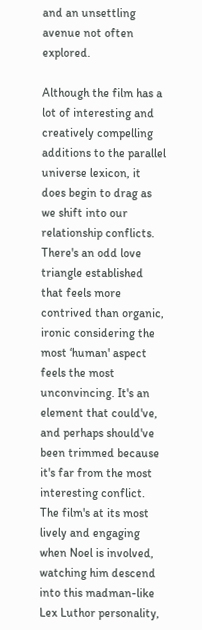and an unsettling avenue not often explored.

Although the film has a lot of interesting and creatively compelling additions to the parallel universe lexicon, it does begin to drag as we shift into our relationship conflicts. There's an odd love triangle established that feels more contrived than organic, ironic considering the most ‘human' aspect feels the most unconvincing. It's an element that could've, and perhaps should've been trimmed because it's far from the most interesting conflict. The film's at its most lively and engaging when Noel is involved, watching him descend into this madman-like Lex Luthor personality,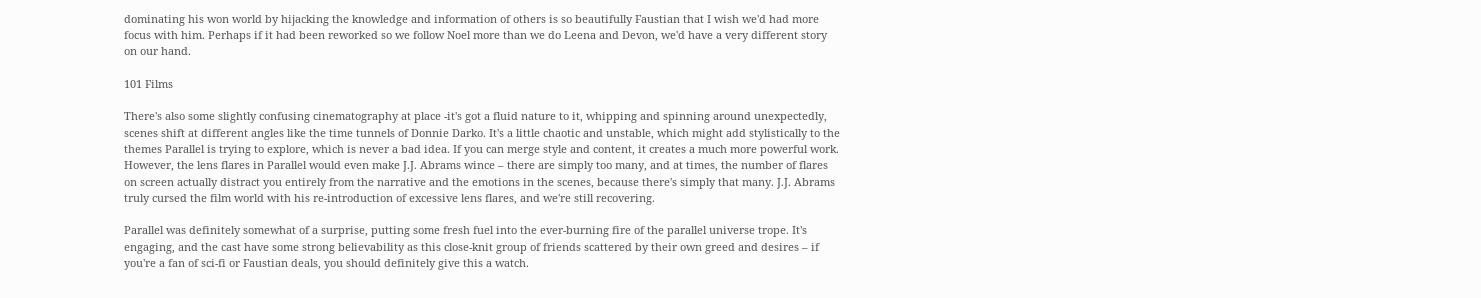dominating his won world by hijacking the knowledge and information of others is so beautifully Faustian that I wish we'd had more focus with him. Perhaps if it had been reworked so we follow Noel more than we do Leena and Devon, we'd have a very different story on our hand.

101 Films

There's also some slightly confusing cinematography at place -it's got a fluid nature to it, whipping and spinning around unexpectedly, scenes shift at different angles like the time tunnels of Donnie Darko. It's a little chaotic and unstable, which might add stylistically to the themes Parallel is trying to explore, which is never a bad idea. If you can merge style and content, it creates a much more powerful work. However, the lens flares in Parallel would even make J.J. Abrams wince – there are simply too many, and at times, the number of flares on screen actually distract you entirely from the narrative and the emotions in the scenes, because there's simply that many. J.J. Abrams truly cursed the film world with his re-introduction of excessive lens flares, and we're still recovering.

Parallel was definitely somewhat of a surprise, putting some fresh fuel into the ever-burning fire of the parallel universe trope. It's engaging, and the cast have some strong believability as this close-knit group of friends scattered by their own greed and desires – if you're a fan of sci-fi or Faustian deals, you should definitely give this a watch.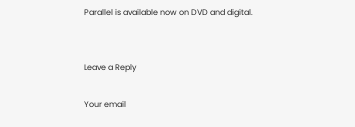Parallel is available now on DVD and digital.


Leave a Reply

Your email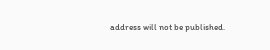address will not be published.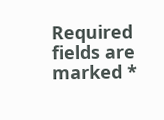Required fields are marked *